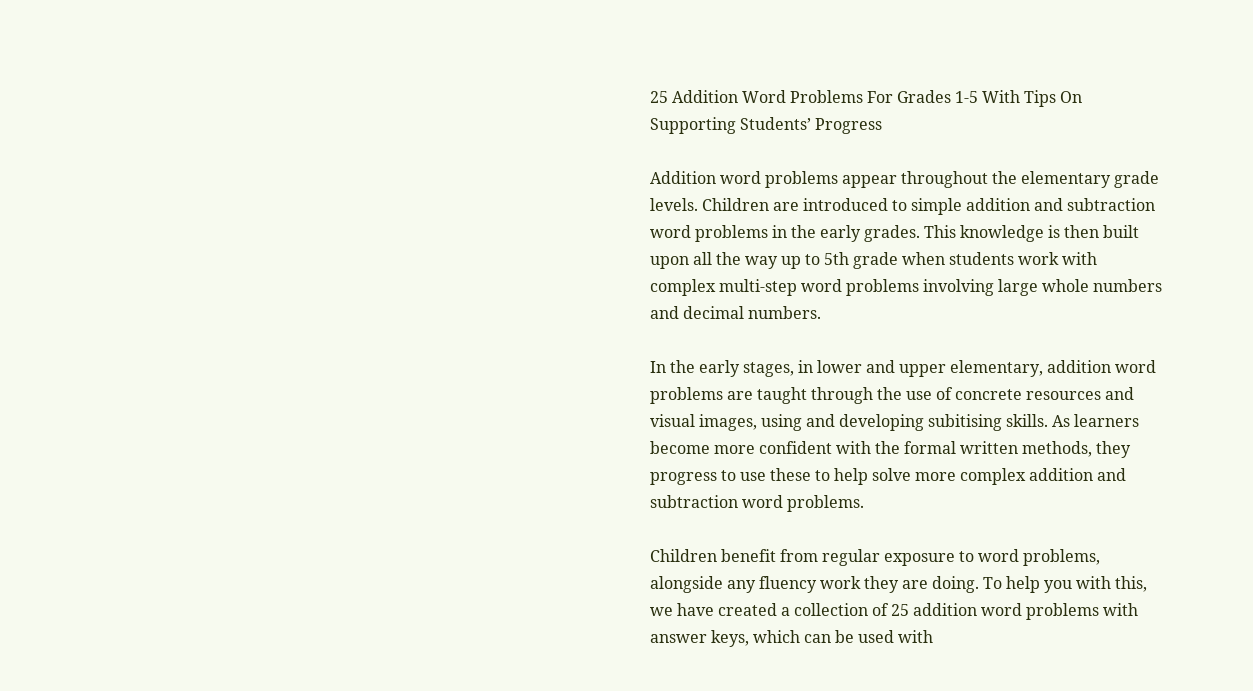25 Addition Word Problems For Grades 1-5 With Tips On Supporting Students’ Progress

Addition word problems appear throughout the elementary grade levels. Children are introduced to simple addition and subtraction word problems in the early grades. This knowledge is then built upon all the way up to 5th grade when students work with complex multi-step word problems involving large whole numbers and decimal numbers.

In the early stages, in lower and upper elementary, addition word problems are taught through the use of concrete resources and visual images, using and developing subitising skills. As learners become more confident with the formal written methods, they progress to use these to help solve more complex addition and subtraction word problems.

Children benefit from regular exposure to word problems, alongside any fluency work they are doing. To help you with this, we have created a collection of 25 addition word problems with answer keys, which can be used with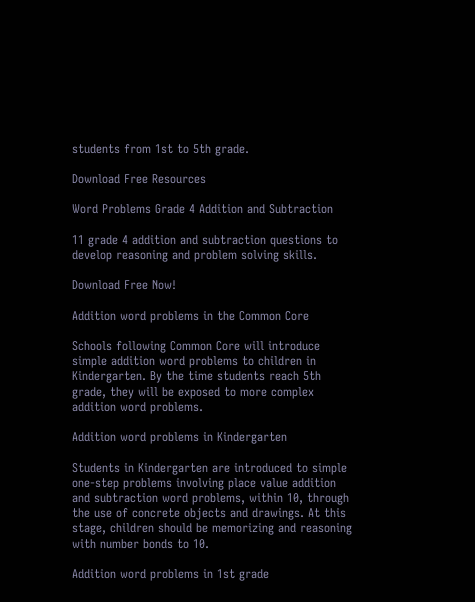students from 1st to 5th grade.

Download Free Resources

Word Problems Grade 4 Addition and Subtraction

11 grade 4 addition and subtraction questions to develop reasoning and problem solving skills.

Download Free Now!

Addition word problems in the Common Core

Schools following Common Core will introduce simple addition word problems to children in Kindergarten. By the time students reach 5th grade, they will be exposed to more complex addition word problems.

Addition word problems in Kindergarten

Students in Kindergarten are introduced to simple one-step problems involving place value addition and subtraction word problems, within 10, through the use of concrete objects and drawings. At this stage, children should be memorizing and reasoning with number bonds to 10.

Addition word problems in 1st grade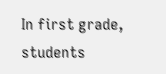In first grade, students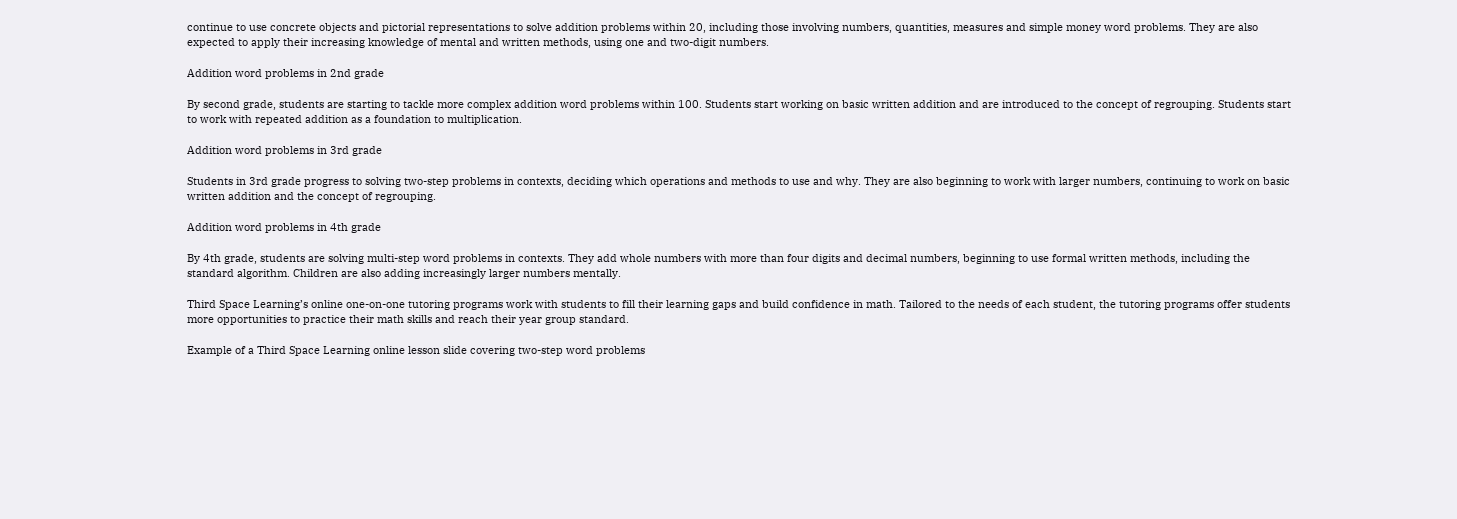continue to use concrete objects and pictorial representations to solve addition problems within 20, including those involving numbers, quantities, measures and simple money word problems. They are also expected to apply their increasing knowledge of mental and written methods, using one and two-digit numbers.

Addition word problems in 2nd grade

By second grade, students are starting to tackle more complex addition word problems within 100. Students start working on basic written addition and are introduced to the concept of regrouping. Students start to work with repeated addition as a foundation to multiplication.

Addition word problems in 3rd grade

Students in 3rd grade progress to solving two-step problems in contexts, deciding which operations and methods to use and why. They are also beginning to work with larger numbers, continuing to work on basic written addition and the concept of regrouping.

Addition word problems in 4th grade

By 4th grade, students are solving multi-step word problems in contexts. They add whole numbers with more than four digits and decimal numbers, beginning to use formal written methods, including the standard algorithm. Children are also adding increasingly larger numbers mentally.

Third Space Learning’s online one-on-one tutoring programs work with students to fill their learning gaps and build confidence in math. Tailored to the needs of each student, the tutoring programs offer students more opportunities to practice their math skills and reach their year group standard.

Example of a Third Space Learning online lesson slide covering two-step word problems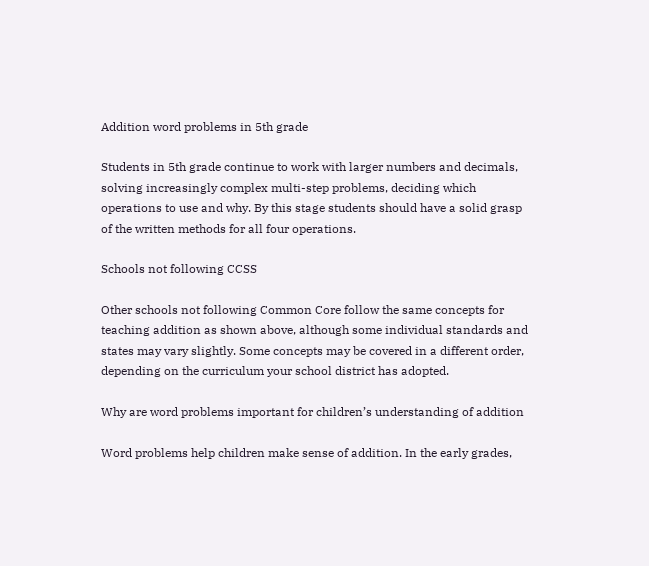Addition word problems in 5th grade

Students in 5th grade continue to work with larger numbers and decimals, solving increasingly complex multi-step problems, deciding which operations to use and why. By this stage students should have a solid grasp of the written methods for all four operations.

Schools not following CCSS

Other schools not following Common Core follow the same concepts for teaching addition as shown above, although some individual standards and states may vary slightly. Some concepts may be covered in a different order, depending on the curriculum your school district has adopted.

Why are word problems important for children’s understanding of addition

Word problems help children make sense of addition. In the early grades,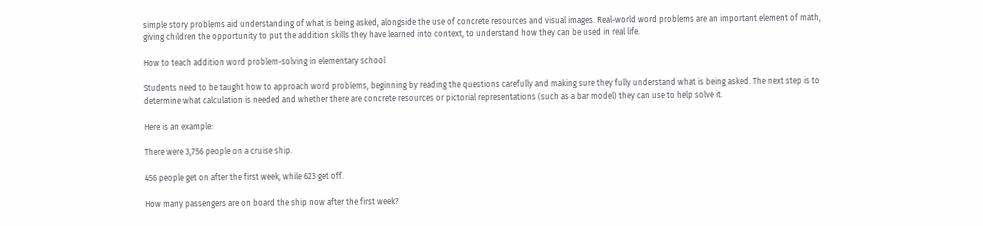simple story problems aid understanding of what is being asked, alongside the use of concrete resources and visual images. Real-world word problems are an important element of math, giving children the opportunity to put the addition skills they have learned into context, to understand how they can be used in real life.

How to teach addition word problem-solving in elementary school

Students need to be taught how to approach word problems, beginning by reading the questions carefully and making sure they fully understand what is being asked. The next step is to determine what calculation is needed and whether there are concrete resources or pictorial representations (such as a bar model) they can use to help solve it.

Here is an example:

There were 3,756 people on a cruise ship.

456 people get on after the first week, while 623 get off.

How many passengers are on board the ship now after the first week?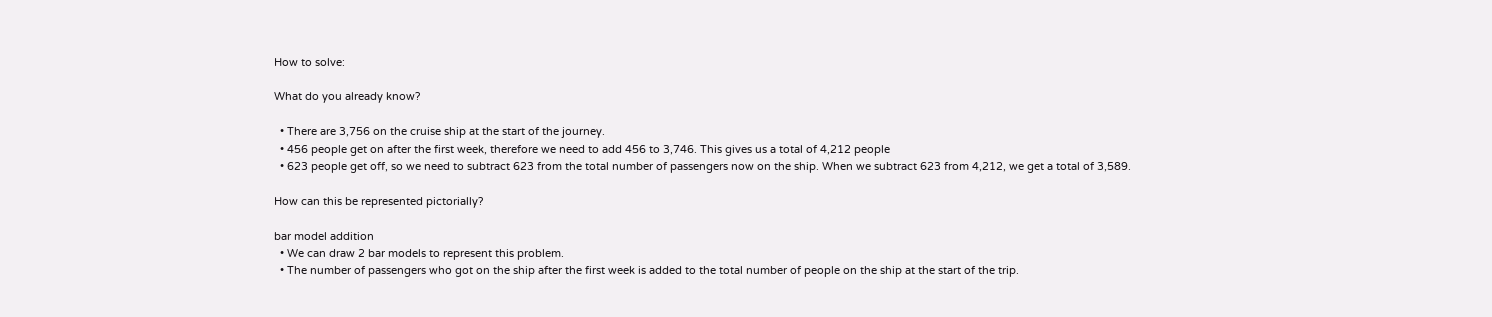How to solve:

What do you already know?

  • There are 3,756 on the cruise ship at the start of the journey.
  • 456 people get on after the first week, therefore we need to add 456 to 3,746. This gives us a total of 4,212 people
  • 623 people get off, so we need to subtract 623 from the total number of passengers now on the ship. When we subtract 623 from 4,212, we get a total of 3,589.

How can this be represented pictorially?

bar model addition
  • We can draw 2 bar models to represent this problem.
  • The number of passengers who got on the ship after the first week is added to the total number of people on the ship at the start of the trip.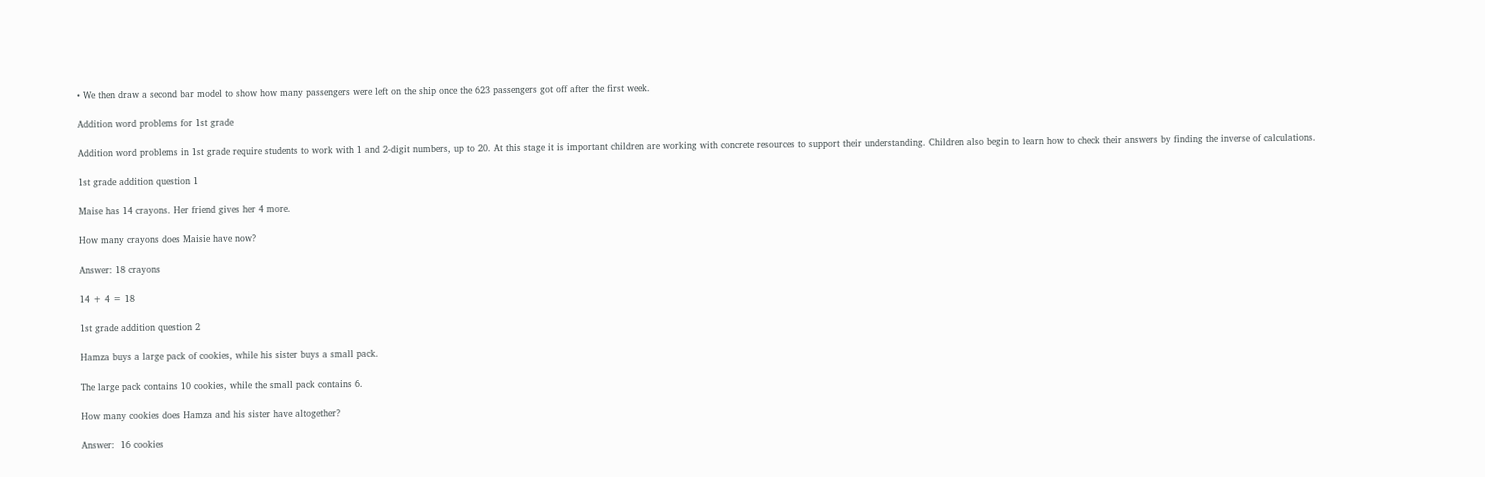• We then draw a second bar model to show how many passengers were left on the ship once the 623 passengers got off after the first week.

Addition word problems for 1st grade

Addition word problems in 1st grade require students to work with 1 and 2-digit numbers, up to 20. At this stage it is important children are working with concrete resources to support their understanding. Children also begin to learn how to check their answers by finding the inverse of calculations.

1st grade addition question 1

Maise has 14 crayons. Her friend gives her 4 more.

How many crayons does Maisie have now?

Answer: 18 crayons

14 + 4 = 18

1st grade addition question 2

Hamza buys a large pack of cookies, while his sister buys a small pack.

The large pack contains 10 cookies, while the small pack contains 6.

How many cookies does Hamza and his sister have altogether?

Answer:  16 cookies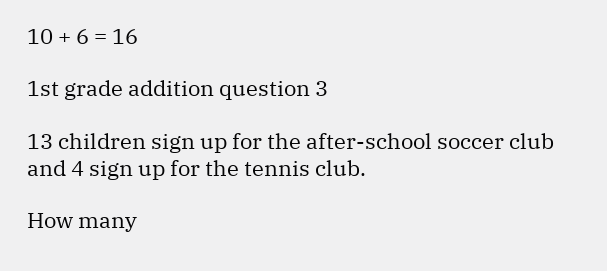10 + 6 = 16

1st grade addition question 3

13 children sign up for the after-school soccer club and 4 sign up for the tennis club.

How many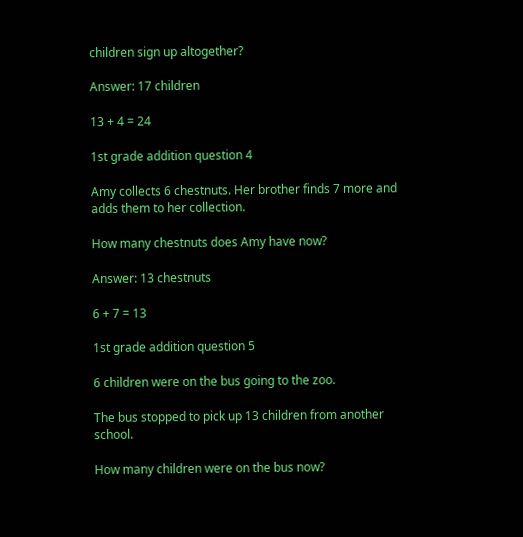children sign up altogether?

Answer: 17 children

13 + 4 = 24

1st grade addition question 4

Amy collects 6 chestnuts. Her brother finds 7 more and adds them to her collection.

How many chestnuts does Amy have now?

Answer: 13 chestnuts

6 + 7 = 13

1st grade addition question 5

6 children were on the bus going to the zoo.

The bus stopped to pick up 13 children from another school.

How many children were on the bus now?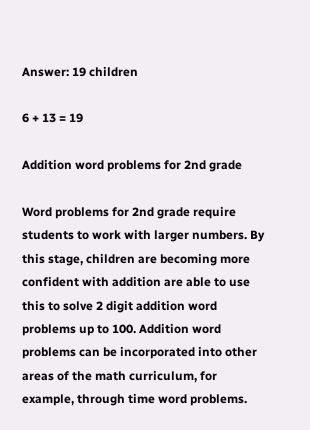Answer: 19 children

6 + 13 = 19

Addition word problems for 2nd grade

Word problems for 2nd grade require students to work with larger numbers. By this stage, children are becoming more confident with addition are able to use this to solve 2 digit addition word problems up to 100. Addition word problems can be incorporated into other areas of the math curriculum, for example, through time word problems.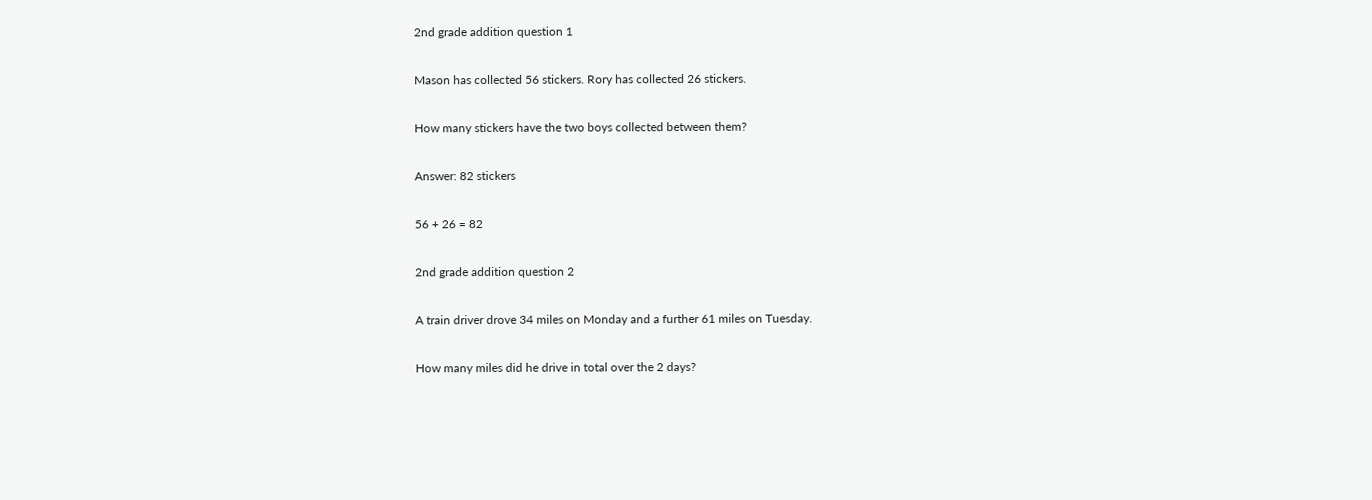2nd grade addition question 1

Mason has collected 56 stickers. Rory has collected 26 stickers.

How many stickers have the two boys collected between them?

Answer: 82 stickers

56 + 26 = 82

2nd grade addition question 2

A train driver drove 34 miles on Monday and a further 61 miles on Tuesday.

How many miles did he drive in total over the 2 days?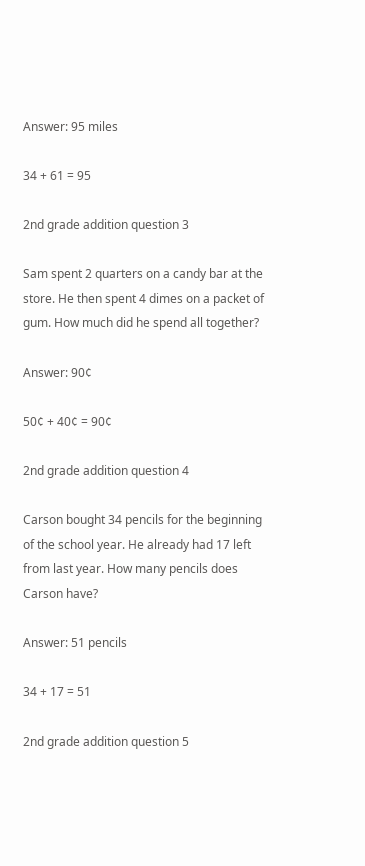Answer: 95 miles

34 + 61 = 95

2nd grade addition question 3

Sam spent 2 quarters on a candy bar at the store. He then spent 4 dimes on a packet of gum. How much did he spend all together?

Answer: 90¢

50¢ + 40¢ = 90¢

2nd grade addition question 4

Carson bought 34 pencils for the beginning of the school year. He already had 17 left from last year. How many pencils does Carson have?

Answer: 51 pencils

34 + 17 = 51

2nd grade addition question 5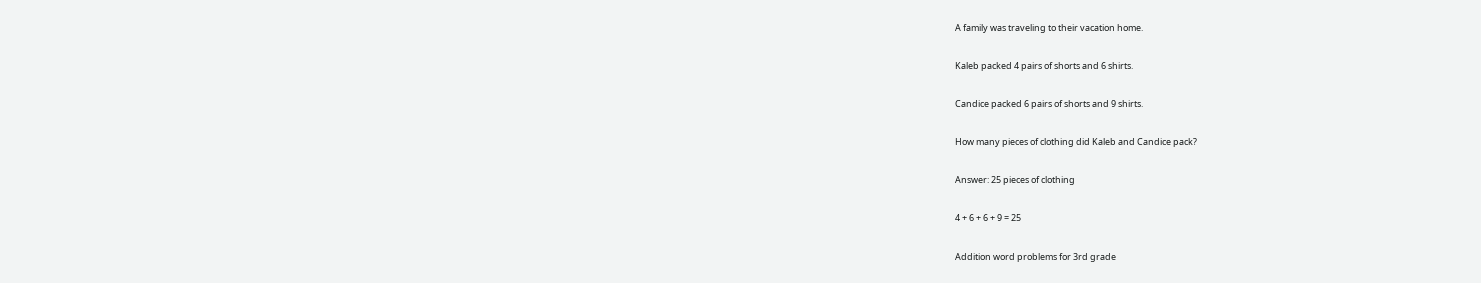A family was traveling to their vacation home.

Kaleb packed 4 pairs of shorts and 6 shirts.

Candice packed 6 pairs of shorts and 9 shirts.

How many pieces of clothing did Kaleb and Candice pack?

Answer: 25 pieces of clothing

4 + 6 + 6 + 9 = 25

Addition word problems for 3rd grade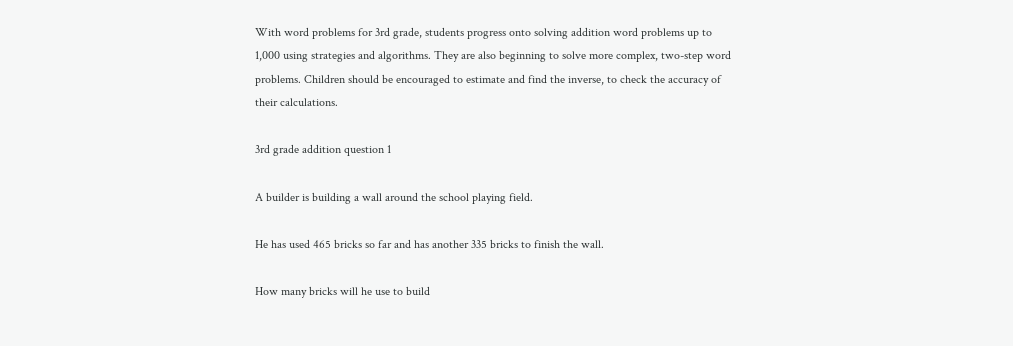With word problems for 3rd grade, students progress onto solving addition word problems up to 1,000 using strategies and algorithms. They are also beginning to solve more complex, two-step word problems. Children should be encouraged to estimate and find the inverse, to check the accuracy of their calculations.

3rd grade addition question 1

A builder is building a wall around the school playing field.

He has used 465 bricks so far and has another 335 bricks to finish the wall.

How many bricks will he use to build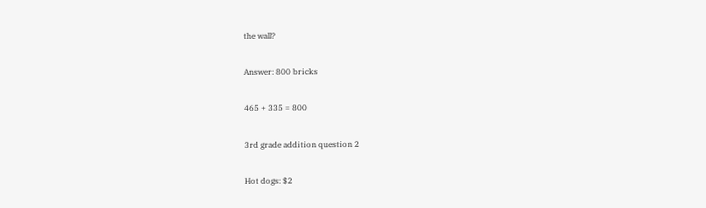the wall?

Answer: 800 bricks

465 + 335 = 800

3rd grade addition question 2

Hot dogs: $2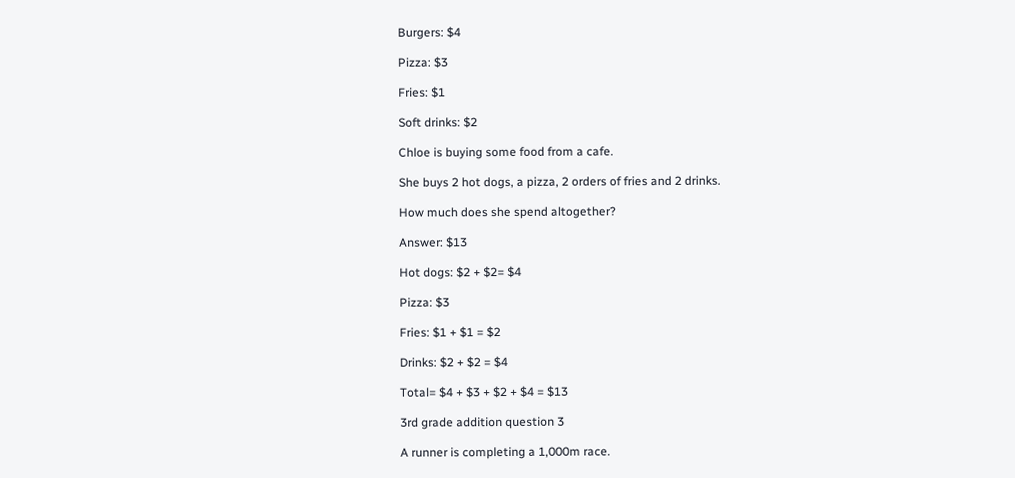Burgers: $4

Pizza: $3

Fries: $1

Soft drinks: $2

Chloe is buying some food from a cafe.

She buys 2 hot dogs, a pizza, 2 orders of fries and 2 drinks.

How much does she spend altogether?

Answer: $13

Hot dogs: $2 + $2= $4

Pizza: $3

Fries: $1 + $1 = $2

Drinks: $2 + $2 = $4

Total= $4 + $3 + $2 + $4 = $13

3rd grade addition question 3

A runner is completing a 1,000m race.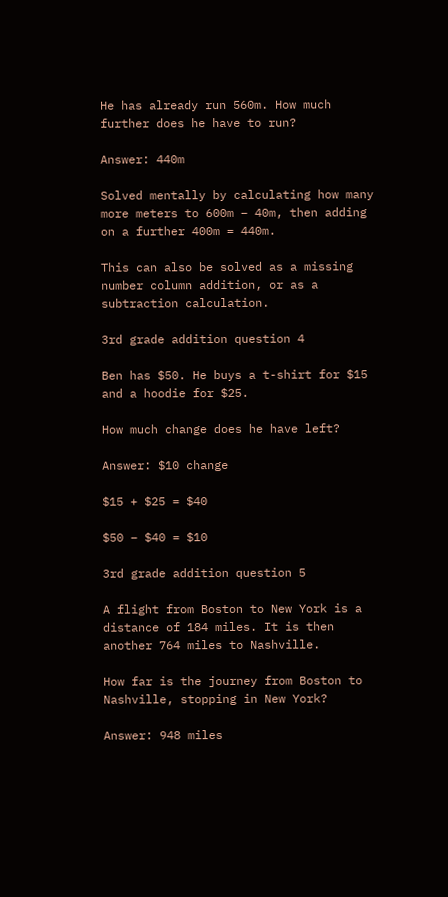He has already run 560m. How much further does he have to run?

Answer: 440m

Solved mentally by calculating how many more meters to 600m – 40m, then adding on a further 400m = 440m.

This can also be solved as a missing number column addition, or as a subtraction calculation.

3rd grade addition question 4

Ben has $50. He buys a t-shirt for $15 and a hoodie for $25.

How much change does he have left?

Answer: $10 change

$15 + $25 = $40

$50 – $40 = $10

3rd grade addition question 5

A flight from Boston to New York is a distance of 184 miles. It is then another 764 miles to Nashville.

How far is the journey from Boston to Nashville, stopping in New York?

Answer: 948 miles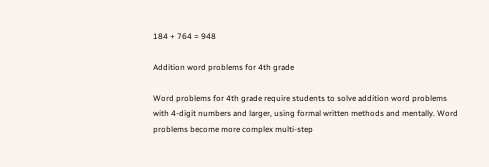184 + 764 = 948

Addition word problems for 4th grade

Word problems for 4th grade require students to solve addition word problems with 4-digit numbers and larger, using formal written methods and mentally. Word problems become more complex multi-step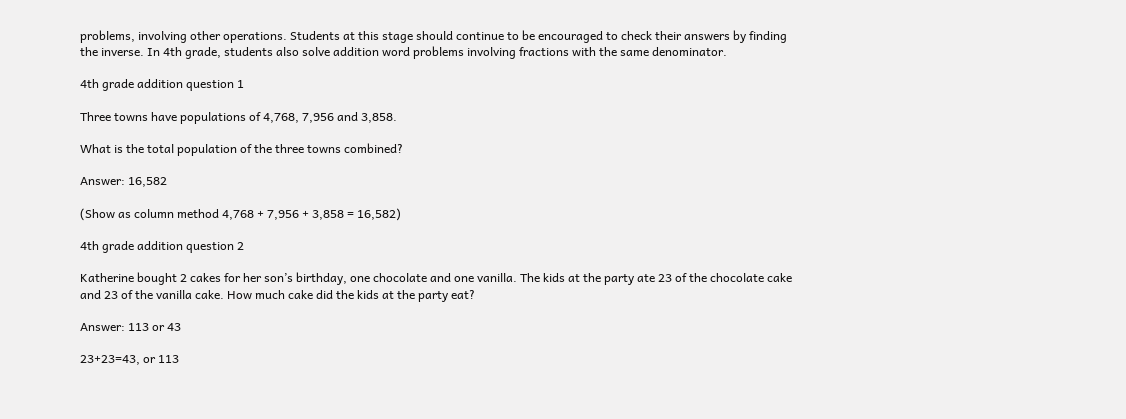problems, involving other operations. Students at this stage should continue to be encouraged to check their answers by finding the inverse. In 4th grade, students also solve addition word problems involving fractions with the same denominator.

4th grade addition question 1

Three towns have populations of 4,768, 7,956 and 3,858.

What is the total population of the three towns combined?

Answer: 16,582

(Show as column method 4,768 + 7,956 + 3,858 = 16,582)

4th grade addition question 2

Katherine bought 2 cakes for her son’s birthday, one chocolate and one vanilla. The kids at the party ate 23 of the chocolate cake and 23 of the vanilla cake. How much cake did the kids at the party eat?

Answer: 113 or 43

23+23=43, or 113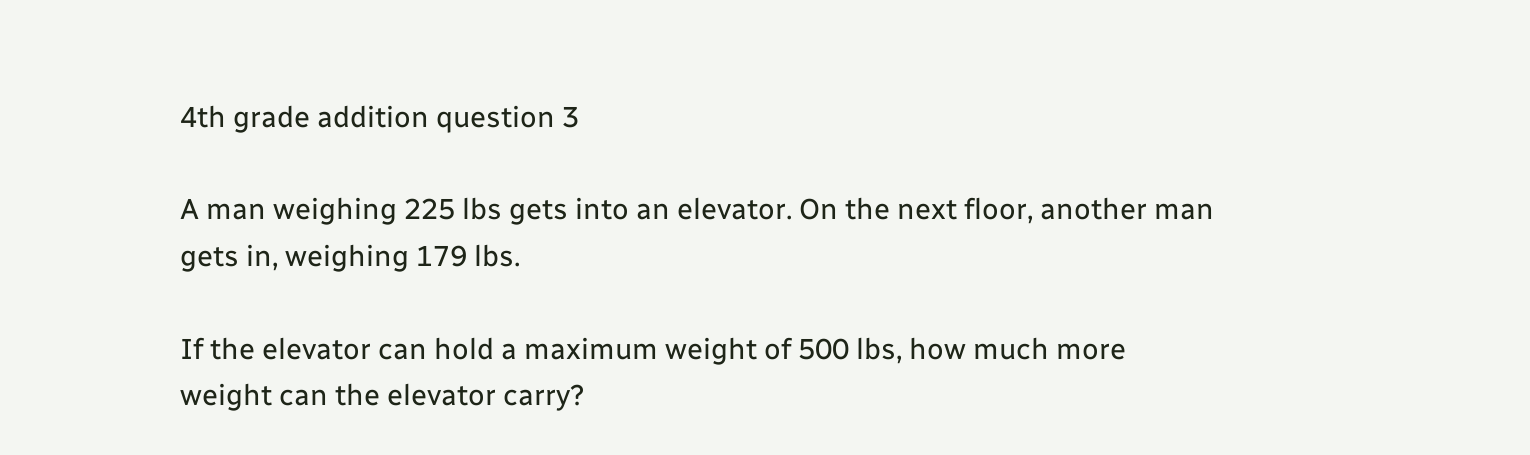4th grade addition question 3

A man weighing 225 lbs gets into an elevator. On the next floor, another man gets in, weighing 179 lbs.

If the elevator can hold a maximum weight of 500 lbs, how much more weight can the elevator carry?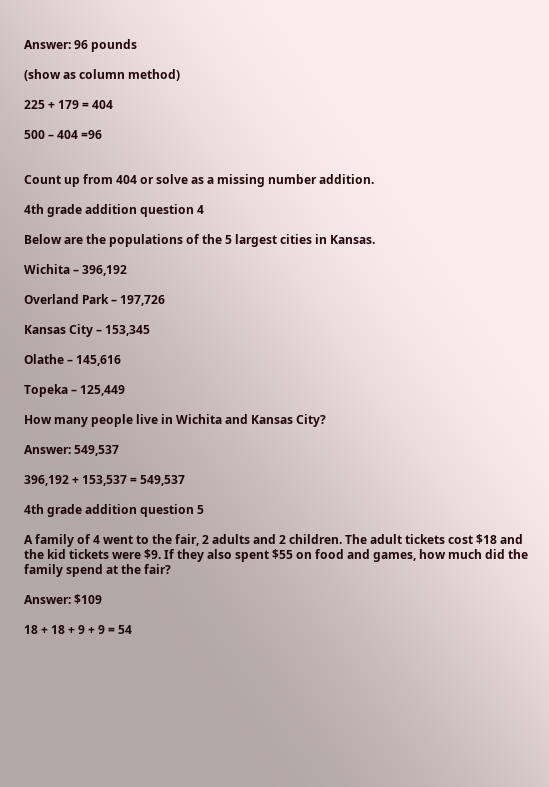Answer: 96 pounds

(show as column method)

225 + 179 = 404

500 – 404 =96


Count up from 404 or solve as a missing number addition.

4th grade addition question 4

Below are the populations of the 5 largest cities in Kansas.

Wichita – 396,192

Overland Park – 197,726

Kansas City – 153,345

Olathe – 145,616

Topeka – 125,449

How many people live in Wichita and Kansas City?

Answer: 549,537

396,192 + 153,537 = 549,537

4th grade addition question 5

A family of 4 went to the fair, 2 adults and 2 children. The adult tickets cost $18 and the kid tickets were $9. If they also spent $55 on food and games, how much did the family spend at the fair?

Answer: $109

18 + 18 + 9 + 9 = 54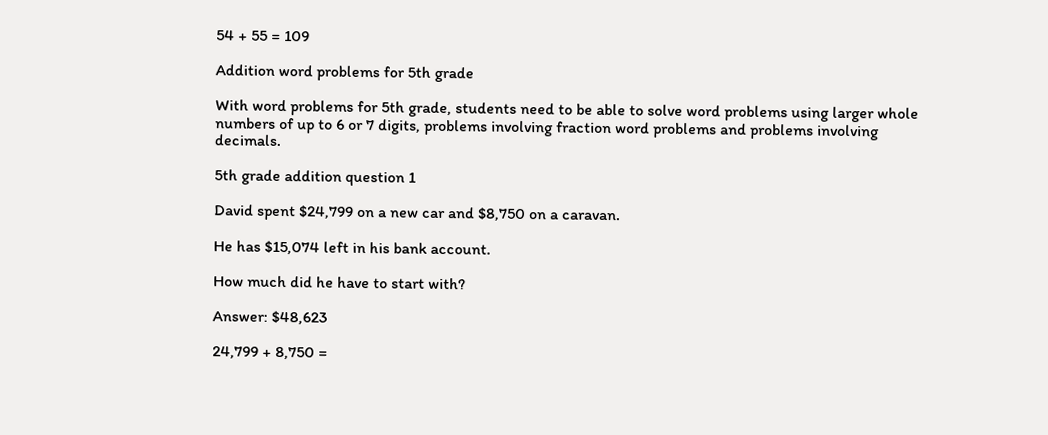54 + 55 = 109

Addition word problems for 5th grade

With word problems for 5th grade, students need to be able to solve word problems using larger whole numbers of up to 6 or 7 digits, problems involving fraction word problems and problems involving decimals.

5th grade addition question 1

David spent $24,799 on a new car and $8,750 on a caravan.

He has $15,074 left in his bank account.

How much did he have to start with?

Answer: $48,623

24,799 + 8,750 =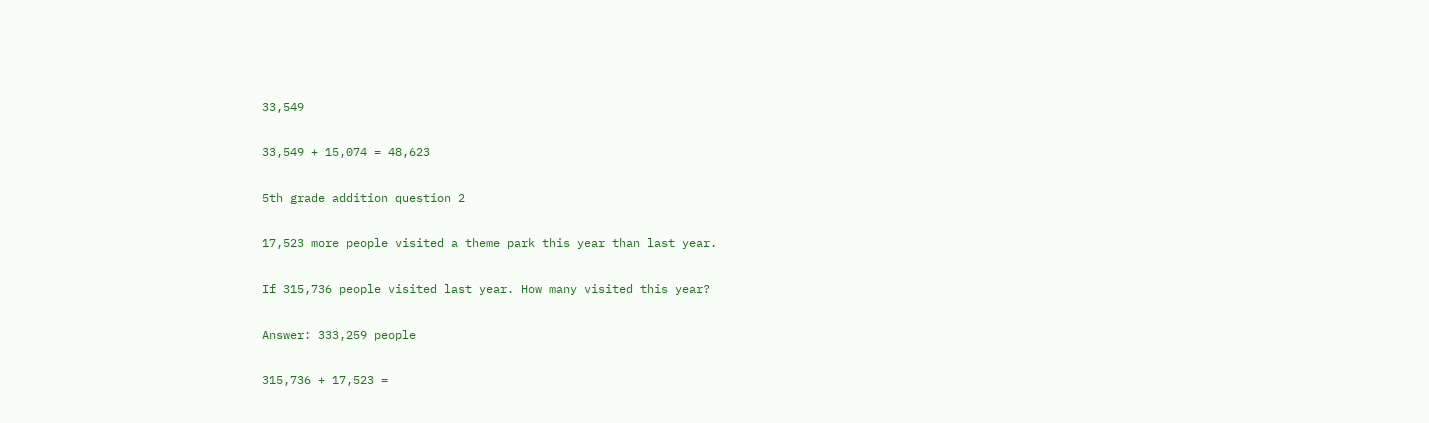33,549

33,549 + 15,074 = 48,623

5th grade addition question 2

17,523 more people visited a theme park this year than last year.

If 315,736 people visited last year. How many visited this year?

Answer: 333,259 people

315,736 + 17,523 =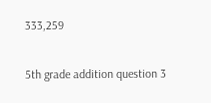333,259

5th grade addition question 3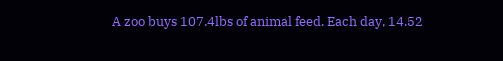A zoo buys 107.4lbs of animal feed. Each day, 14.52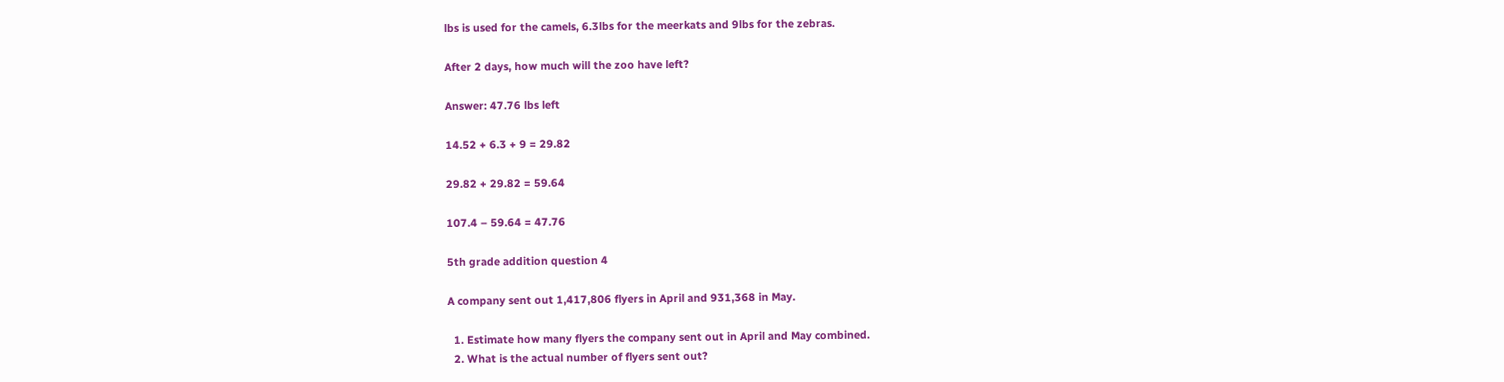lbs is used for the camels, 6.3lbs for the meerkats and 9lbs for the zebras.

After 2 days, how much will the zoo have left?

Answer: 47.76 lbs left

14.52 + 6.3 + 9 = 29.82

29.82 + 29.82 = 59.64

107.4 – 59.64 = 47.76

5th grade addition question 4

A company sent out 1,417,806 flyers in April and 931,368 in May.

  1. Estimate how many flyers the company sent out in April and May combined.
  2. What is the actual number of flyers sent out?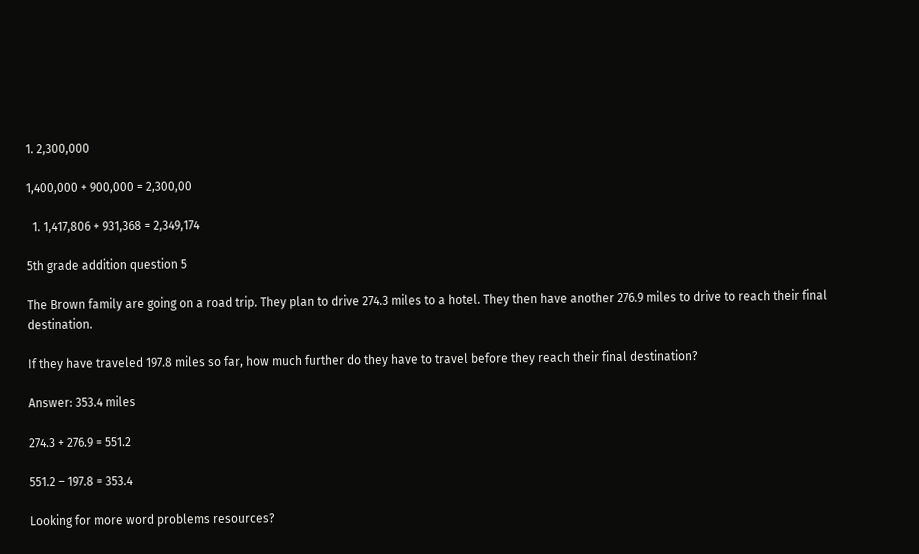1. 2,300,000

1,400,000 + 900,000 = 2,300,00

  1. 1,417,806 + 931,368 = 2,349,174

5th grade addition question 5

The Brown family are going on a road trip. They plan to drive 274.3 miles to a hotel. They then have another 276.9 miles to drive to reach their final destination.

If they have traveled 197.8 miles so far, how much further do they have to travel before they reach their final destination?

Answer: 353.4 miles

274.3 + 276.9 = 551.2

551.2 – 197.8 = 353.4

Looking for more word problems resources?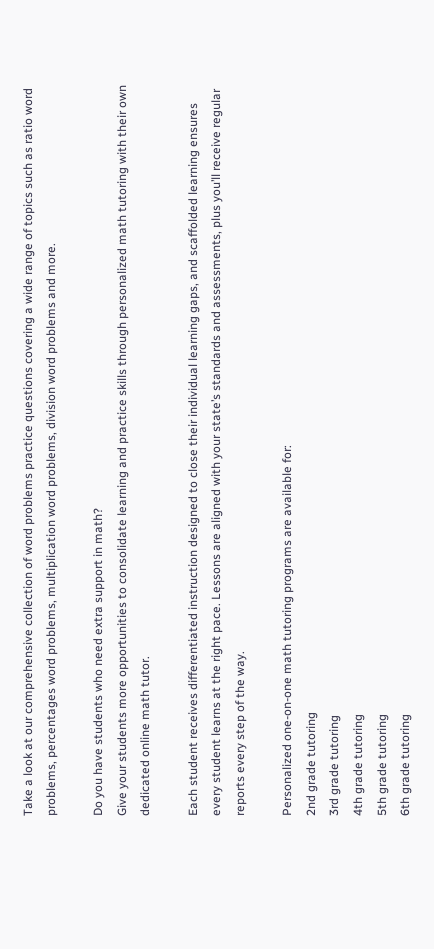Take a look at our comprehensive collection of word problems practice questions covering a wide range of topics such as ratio word problems, percentages word problems, multiplication word problems, division word problems and more.

Do you have students who need extra support in math?
Give your students more opportunities to consolidate learning and practice skills through personalized math tutoring with their own dedicated online math tutor.

Each student receives differentiated instruction designed to close their individual learning gaps, and scaffolded learning ensures every student learns at the right pace. Lessons are aligned with your state’s standards and assessments, plus you’ll receive regular reports every step of the way.

Personalized one-on-one math tutoring programs are available for:
2nd grade tutoring
3rd grade tutoring
4th grade tutoring
5th grade tutoring
6th grade tutoring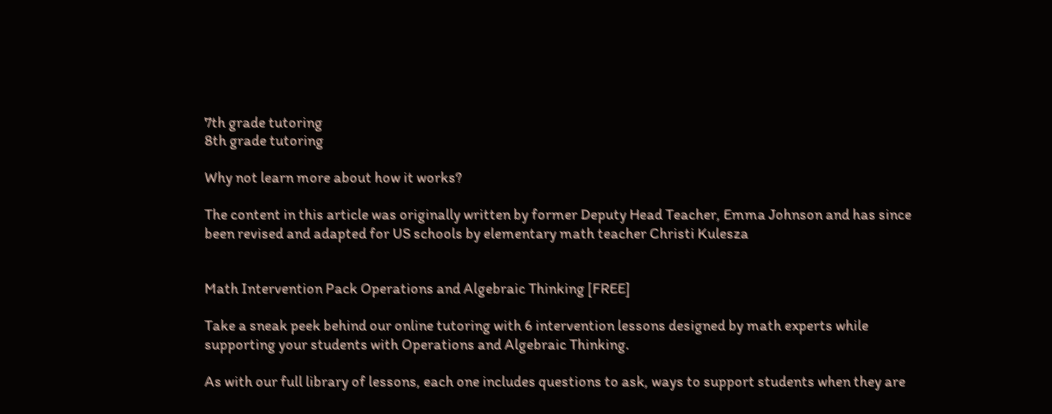7th grade tutoring
8th grade tutoring

Why not learn more about how it works?

The content in this article was originally written by former Deputy Head Teacher, Emma Johnson and has since been revised and adapted for US schools by elementary math teacher Christi Kulesza


Math Intervention Pack Operations and Algebraic Thinking [FREE]

Take a sneak peek behind our online tutoring with 6 intervention lessons designed by math experts while supporting your students with Operations and Algebraic Thinking.

As with our full library of lessons, each one includes questions to ask, ways to support students when they are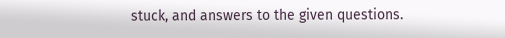stuck, and answers to the given questions.